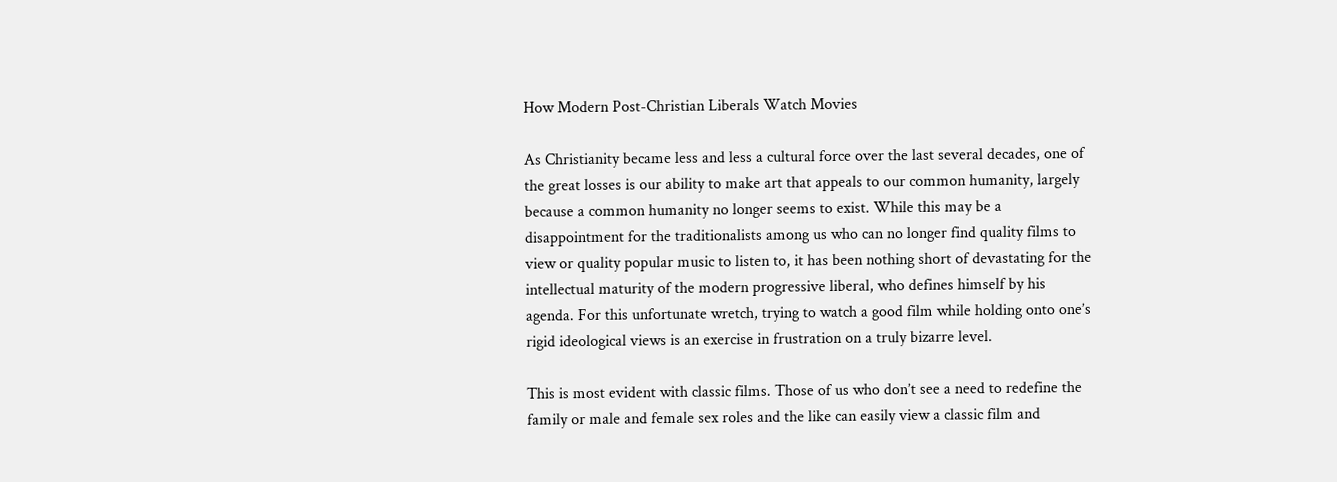How Modern Post-Christian Liberals Watch Movies

As Christianity became less and less a cultural force over the last several decades, one of the great losses is our ability to make art that appeals to our common humanity, largely because a common humanity no longer seems to exist. While this may be a disappointment for the traditionalists among us who can no longer find quality films to view or quality popular music to listen to, it has been nothing short of devastating for the intellectual maturity of the modern progressive liberal, who defines himself by his agenda. For this unfortunate wretch, trying to watch a good film while holding onto one’s rigid ideological views is an exercise in frustration on a truly bizarre level.

This is most evident with classic films. Those of us who don’t see a need to redefine the family or male and female sex roles and the like can easily view a classic film and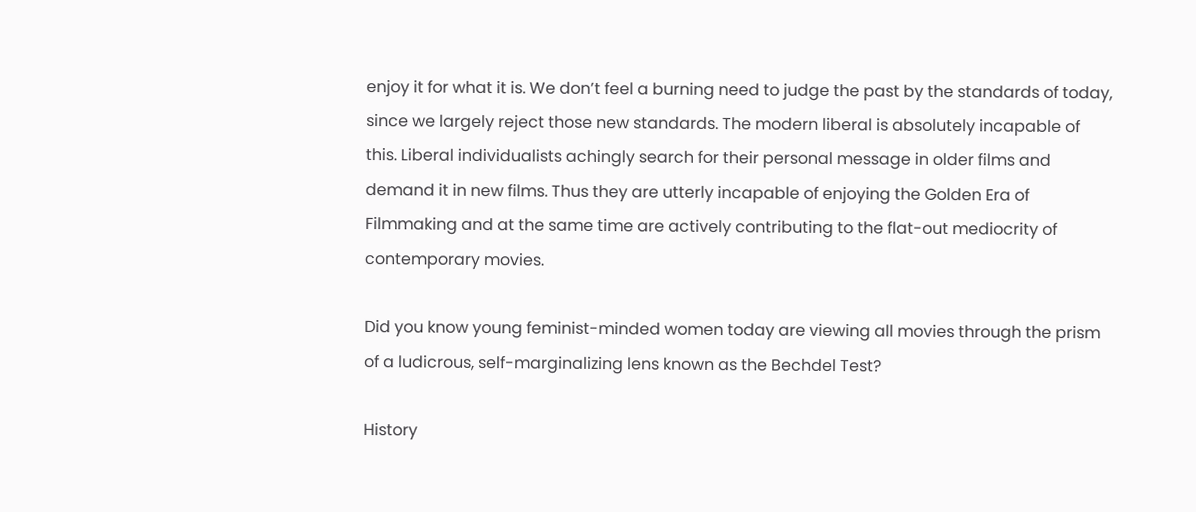enjoy it for what it is. We don’t feel a burning need to judge the past by the standards of today, since we largely reject those new standards. The modern liberal is absolutely incapable of this. Liberal individualists achingly search for their personal message in older films and demand it in new films. Thus they are utterly incapable of enjoying the Golden Era of Filmmaking and at the same time are actively contributing to the flat-out mediocrity of contemporary movies.

Did you know young feminist-minded women today are viewing all movies through the prism of a ludicrous, self-marginalizing lens known as the Bechdel Test?

History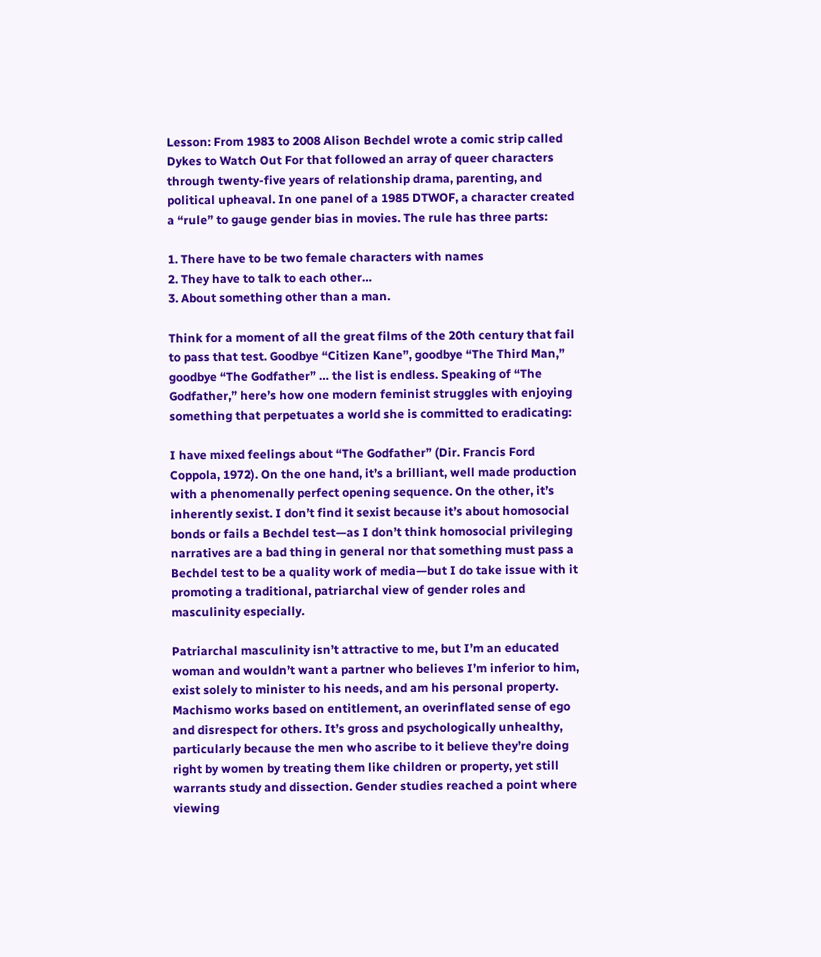Lesson: From 1983 to 2008 Alison Bechdel wrote a comic strip called Dykes to Watch Out For that followed an array of queer characters through twenty-five years of relationship drama, parenting, and political upheaval. In one panel of a 1985 DTWOF, a character created a “rule” to gauge gender bias in movies. The rule has three parts:

1. There have to be two female characters with names
2. They have to talk to each other…
3. About something other than a man.

Think for a moment of all the great films of the 20th century that fail to pass that test. Goodbye “Citizen Kane”, goodbye “The Third Man,” goodbye “The Godfather” … the list is endless. Speaking of “The Godfather,” here’s how one modern feminist struggles with enjoying something that perpetuates a world she is committed to eradicating:

I have mixed feelings about “The Godfather” (Dir. Francis Ford Coppola, 1972). On the one hand, it’s a brilliant, well made production with a phenomenally perfect opening sequence. On the other, it’s inherently sexist. I don’t find it sexist because it’s about homosocial bonds or fails a Bechdel test—as I don’t think homosocial privileging narratives are a bad thing in general nor that something must pass a Bechdel test to be a quality work of media—but I do take issue with it promoting a traditional, patriarchal view of gender roles and masculinity especially.

Patriarchal masculinity isn’t attractive to me, but I’m an educated woman and wouldn’t want a partner who believes I’m inferior to him, exist solely to minister to his needs, and am his personal property. Machismo works based on entitlement, an overinflated sense of ego and disrespect for others. It’s gross and psychologically unhealthy, particularly because the men who ascribe to it believe they’re doing right by women by treating them like children or property, yet still warrants study and dissection. Gender studies reached a point where viewing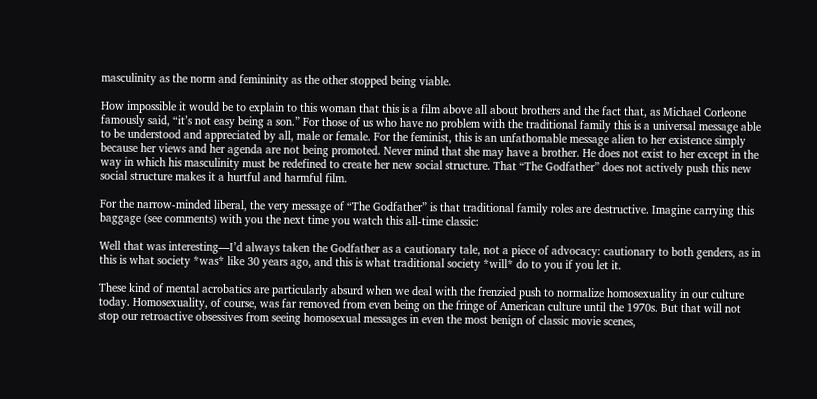masculinity as the norm and femininity as the other stopped being viable.

How impossible it would be to explain to this woman that this is a film above all about brothers and the fact that, as Michael Corleone famously said, “it’s not easy being a son.” For those of us who have no problem with the traditional family this is a universal message able to be understood and appreciated by all, male or female. For the feminist, this is an unfathomable message alien to her existence simply because her views and her agenda are not being promoted. Never mind that she may have a brother. He does not exist to her except in the way in which his masculinity must be redefined to create her new social structure. That “The Godfather” does not actively push this new social structure makes it a hurtful and harmful film.

For the narrow-minded liberal, the very message of “The Godfather” is that traditional family roles are destructive. Imagine carrying this baggage (see comments) with you the next time you watch this all-time classic:

Well that was interesting—I’d always taken the Godfather as a cautionary tale, not a piece of advocacy: cautionary to both genders, as in this is what society *was* like 30 years ago, and this is what traditional society *will* do to you if you let it.

These kind of mental acrobatics are particularly absurd when we deal with the frenzied push to normalize homosexuality in our culture today. Homosexuality, of course, was far removed from even being on the fringe of American culture until the 1970s. But that will not stop our retroactive obsessives from seeing homosexual messages in even the most benign of classic movie scenes,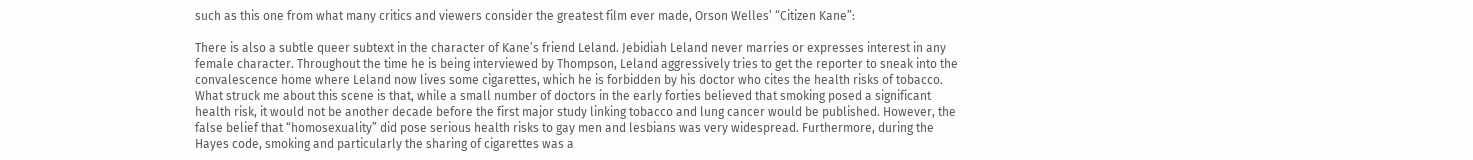such as this one from what many critics and viewers consider the greatest film ever made, Orson Welles’ “Citizen Kane”:

There is also a subtle queer subtext in the character of Kane’s friend Leland. Jebidiah Leland never marries or expresses interest in any female character. Throughout the time he is being interviewed by Thompson, Leland aggressively tries to get the reporter to sneak into the convalescence home where Leland now lives some cigarettes, which he is forbidden by his doctor who cites the health risks of tobacco. What struck me about this scene is that, while a small number of doctors in the early forties believed that smoking posed a significant health risk, it would not be another decade before the first major study linking tobacco and lung cancer would be published. However, the false belief that “homosexuality” did pose serious health risks to gay men and lesbians was very widespread. Furthermore, during the Hayes code, smoking and particularly the sharing of cigarettes was a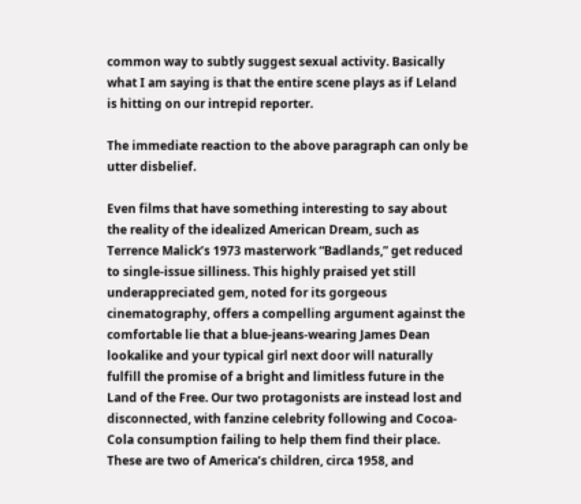common way to subtly suggest sexual activity. Basically what I am saying is that the entire scene plays as if Leland is hitting on our intrepid reporter.

The immediate reaction to the above paragraph can only be utter disbelief.

Even films that have something interesting to say about the reality of the idealized American Dream, such as Terrence Malick’s 1973 masterwork “Badlands,” get reduced to single-issue silliness. This highly praised yet still underappreciated gem, noted for its gorgeous cinematography, offers a compelling argument against the comfortable lie that a blue-jeans-wearing James Dean lookalike and your typical girl next door will naturally fulfill the promise of a bright and limitless future in the Land of the Free. Our two protagonists are instead lost and disconnected, with fanzine celebrity following and Cocoa-Cola consumption failing to help them find their place. These are two of America’s children, circa 1958, and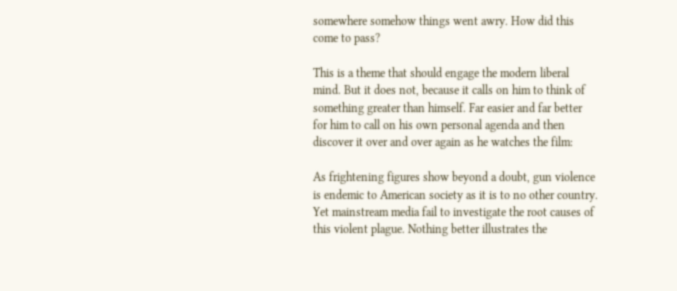somewhere somehow things went awry. How did this come to pass?

This is a theme that should engage the modern liberal mind. But it does not, because it calls on him to think of something greater than himself. Far easier and far better for him to call on his own personal agenda and then discover it over and over again as he watches the film:

As frightening figures show beyond a doubt, gun violence is endemic to American society as it is to no other country. Yet mainstream media fail to investigate the root causes of this violent plague. Nothing better illustrates the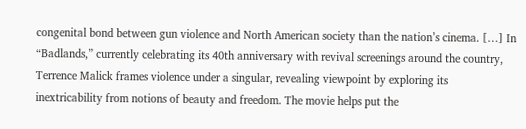congenital bond between gun violence and North American society than the nation’s cinema. […] In “Badlands,” currently celebrating its 40th anniversary with revival screenings around the country, Terrence Malick frames violence under a singular, revealing viewpoint by exploring its inextricability from notions of beauty and freedom. The movie helps put the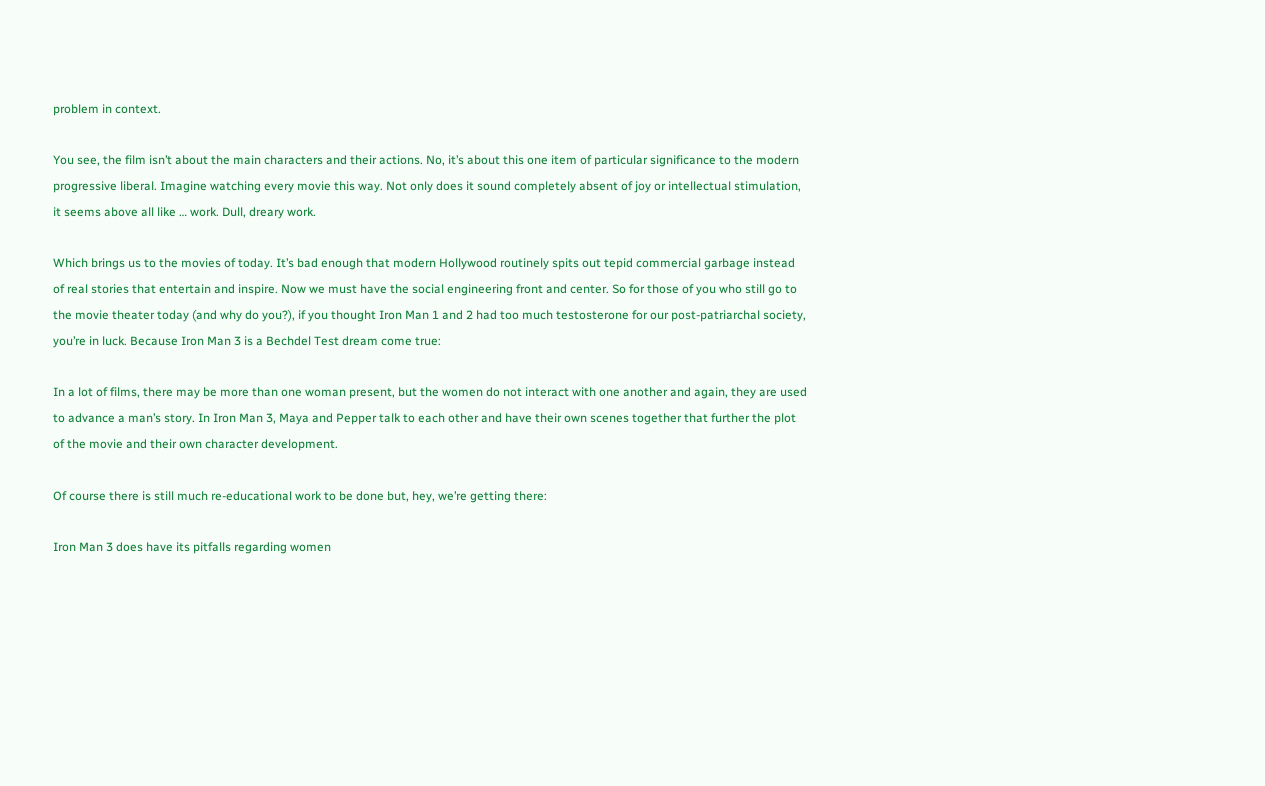problem in context.

You see, the film isn’t about the main characters and their actions. No, it’s about this one item of particular significance to the modern progressive liberal. Imagine watching every movie this way. Not only does it sound completely absent of joy or intellectual stimulation, it seems above all like … work. Dull, dreary work.

Which brings us to the movies of today. It’s bad enough that modern Hollywood routinely spits out tepid commercial garbage instead of real stories that entertain and inspire. Now we must have the social engineering front and center. So for those of you who still go to the movie theater today (and why do you?), if you thought Iron Man 1 and 2 had too much testosterone for our post-patriarchal society, you’re in luck. Because Iron Man 3 is a Bechdel Test dream come true:

In a lot of films, there may be more than one woman present, but the women do not interact with one another and again, they are used to advance a man’s story. In Iron Man 3, Maya and Pepper talk to each other and have their own scenes together that further the plot of the movie and their own character development.

Of course there is still much re-educational work to be done but, hey, we’re getting there:

Iron Man 3 does have its pitfalls regarding women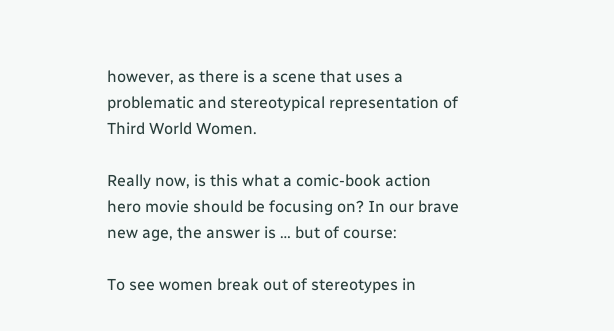however, as there is a scene that uses a problematic and stereotypical representation of Third World Women.

Really now, is this what a comic-book action hero movie should be focusing on? In our brave new age, the answer is … but of course:

To see women break out of stereotypes in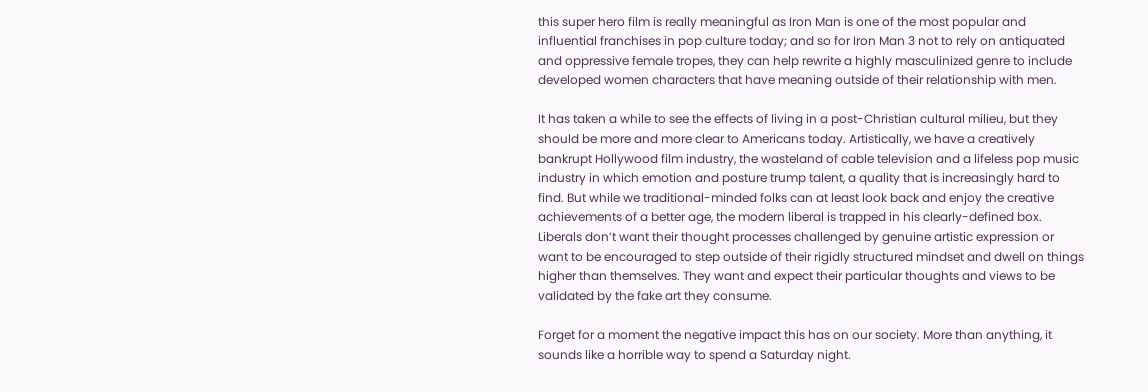this super hero film is really meaningful as Iron Man is one of the most popular and influential franchises in pop culture today; and so for Iron Man 3 not to rely on antiquated and oppressive female tropes, they can help rewrite a highly masculinized genre to include developed women characters that have meaning outside of their relationship with men.

It has taken a while to see the effects of living in a post-Christian cultural milieu, but they should be more and more clear to Americans today. Artistically, we have a creatively bankrupt Hollywood film industry, the wasteland of cable television and a lifeless pop music industry in which emotion and posture trump talent, a quality that is increasingly hard to find. But while we traditional-minded folks can at least look back and enjoy the creative achievements of a better age, the modern liberal is trapped in his clearly-defined box. Liberals don’t want their thought processes challenged by genuine artistic expression or want to be encouraged to step outside of their rigidly structured mindset and dwell on things higher than themselves. They want and expect their particular thoughts and views to be validated by the fake art they consume.

Forget for a moment the negative impact this has on our society. More than anything, it sounds like a horrible way to spend a Saturday night.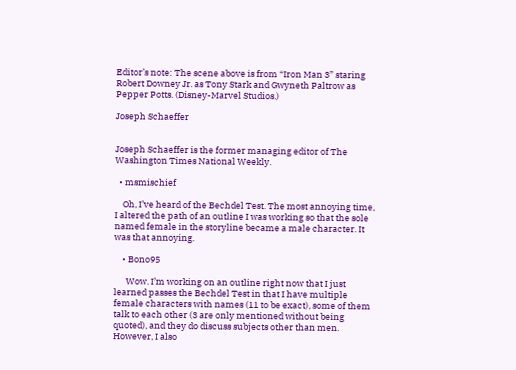Editor’s note: The scene above is from “Iron Man 3” staring Robert Downey Jr. as Tony Stark and Gwyneth Paltrow as Pepper Potts. (Disney-Marvel Studios.)

Joseph Schaeffer


Joseph Schaeffer is the former managing editor of The Washington Times National Weekly.

  • msmischief

    Oh, I’ve heard of the Bechdel Test. The most annoying time, I altered the path of an outline I was working so that the sole named female in the storyline became a male character. It was that annoying.

    • Bono95

      Wow. I’m working on an outline right now that I just learned passes the Bechdel Test in that I have multiple female characters with names (11 to be exact), some of them talk to each other (3 are only mentioned without being quoted), and they do discuss subjects other than men. However, I also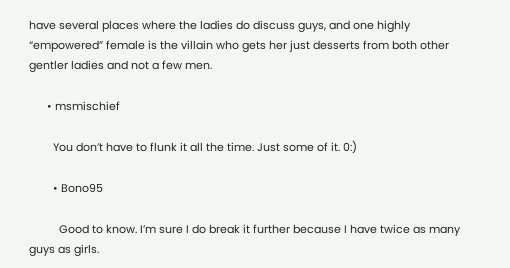have several places where the ladies do discuss guys, and one highly “empowered” female is the villain who gets her just desserts from both other gentler ladies and not a few men.

      • msmischief

        You don’t have to flunk it all the time. Just some of it. 0:)

        • Bono95

          Good to know. I’m sure I do break it further because I have twice as many guys as girls.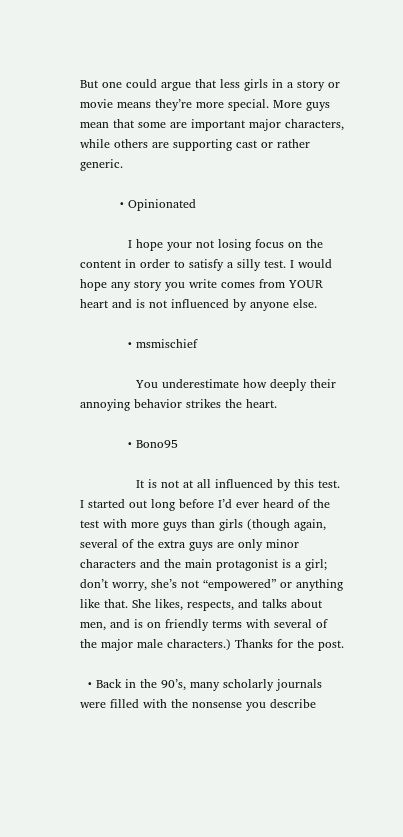But one could argue that less girls in a story or movie means they’re more special. More guys mean that some are important major characters, while others are supporting cast or rather generic.

          • Opinionated

            I hope your not losing focus on the content in order to satisfy a silly test. I would hope any story you write comes from YOUR heart and is not influenced by anyone else.

            • msmischief

              You underestimate how deeply their annoying behavior strikes the heart.

            • Bono95

              It is not at all influenced by this test. I started out long before I’d ever heard of the test with more guys than girls (though again, several of the extra guys are only minor characters and the main protagonist is a girl; don’t worry, she’s not “empowered” or anything like that. She likes, respects, and talks about men, and is on friendly terms with several of the major male characters.) Thanks for the post.

  • Back in the 90’s, many scholarly journals were filled with the nonsense you describe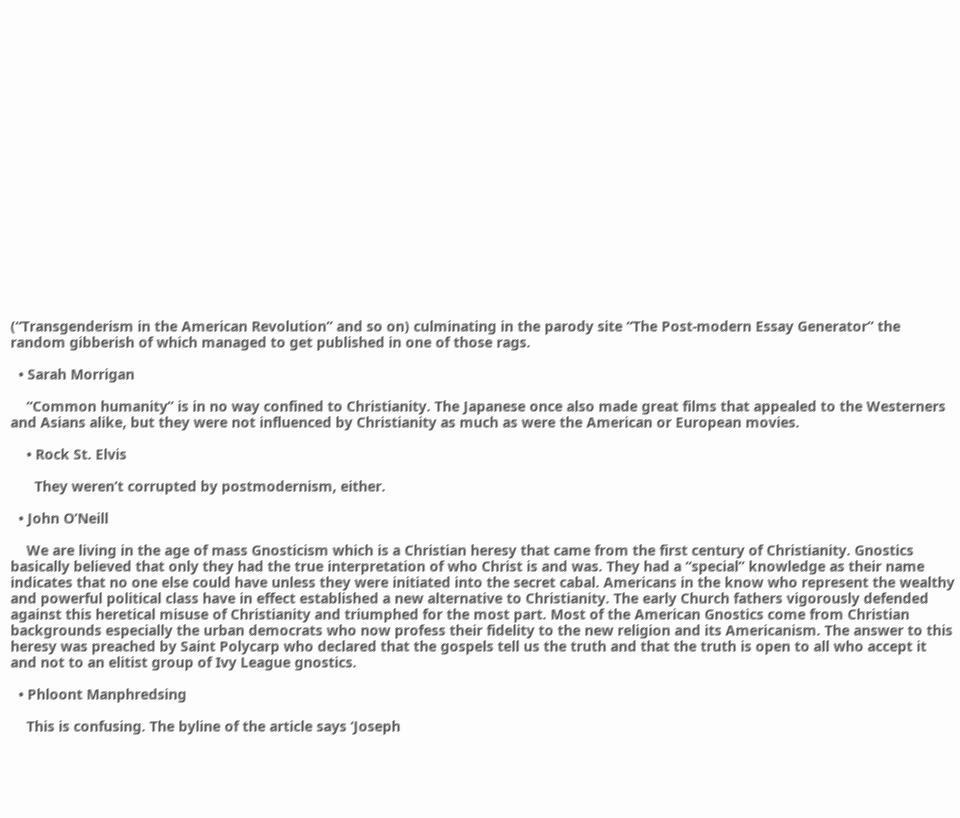(“Transgenderism in the American Revolution” and so on) culminating in the parody site “The Post-modern Essay Generator” the random gibberish of which managed to get published in one of those rags.

  • Sarah Morrigan

    “Common humanity” is in no way confined to Christianity. The Japanese once also made great films that appealed to the Westerners and Asians alike, but they were not influenced by Christianity as much as were the American or European movies.

    • Rock St. Elvis

      They weren’t corrupted by postmodernism, either.

  • John O’Neill

    We are living in the age of mass Gnosticism which is a Christian heresy that came from the first century of Christianity. Gnostics basically believed that only they had the true interpretation of who Christ is and was. They had a “special” knowledge as their name indicates that no one else could have unless they were initiated into the secret cabal. Americans in the know who represent the wealthy and powerful political class have in effect established a new alternative to Christianity. The early Church fathers vigorously defended against this heretical misuse of Christianity and triumphed for the most part. Most of the American Gnostics come from Christian backgrounds especially the urban democrats who now profess their fidelity to the new religion and its Americanism. The answer to this heresy was preached by Saint Polycarp who declared that the gospels tell us the truth and that the truth is open to all who accept it and not to an elitist group of Ivy League gnostics.

  • Phloont Manphredsing

    This is confusing. The byline of the article says ‘Joseph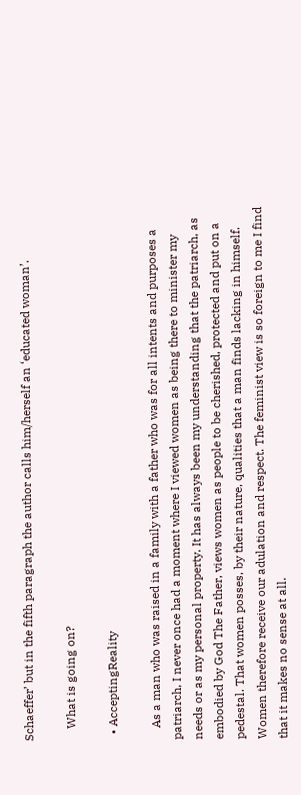Schaeffer’ but in the fifth paragraph the author calls him/herself an ‘educated woman’.

    What is going on?

  • AcceptingReality

    As a man who was raised in a family with a father who was for all intents and purposes a patriarch, I never once had a moment where I viewed women as being there to minister my needs or as my personal property. It has always been my understanding that the patriarch, as embodied by God The Father, views women as people to be cherished, protected and put on a pedestal. That women posses, by their nature, qualities that a man finds lacking in himself. Women therefore receive our adulation and respect. The feminist view is so foreign to me I find that it makes no sense at all.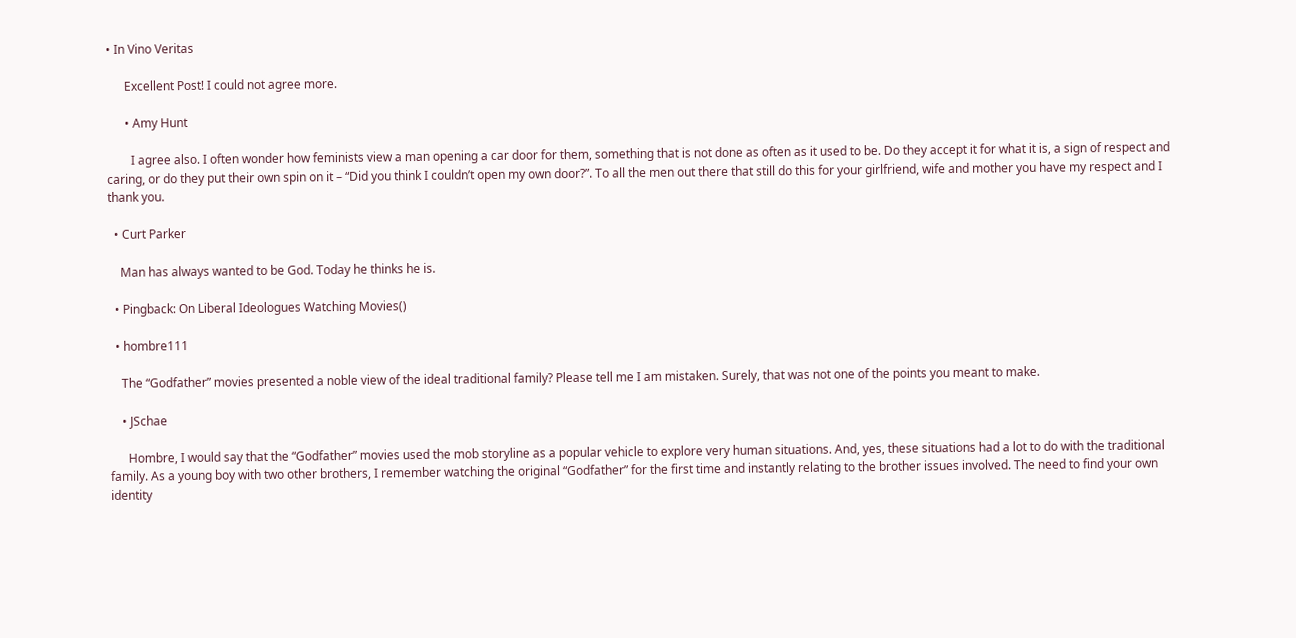• In Vino Veritas

      Excellent Post! I could not agree more.

      • Amy Hunt

        I agree also. I often wonder how feminists view a man opening a car door for them, something that is not done as often as it used to be. Do they accept it for what it is, a sign of respect and caring, or do they put their own spin on it – “Did you think I couldn’t open my own door?”. To all the men out there that still do this for your girlfriend, wife and mother you have my respect and I thank you.

  • Curt Parker

    Man has always wanted to be God. Today he thinks he is.

  • Pingback: On Liberal Ideologues Watching Movies()

  • hombre111

    The “Godfather” movies presented a noble view of the ideal traditional family? Please tell me I am mistaken. Surely, that was not one of the points you meant to make.

    • JSchae

      Hombre, I would say that the “Godfather” movies used the mob storyline as a popular vehicle to explore very human situations. And, yes, these situations had a lot to do with the traditional family. As a young boy with two other brothers, I remember watching the original “Godfather” for the first time and instantly relating to the brother issues involved. The need to find your own identity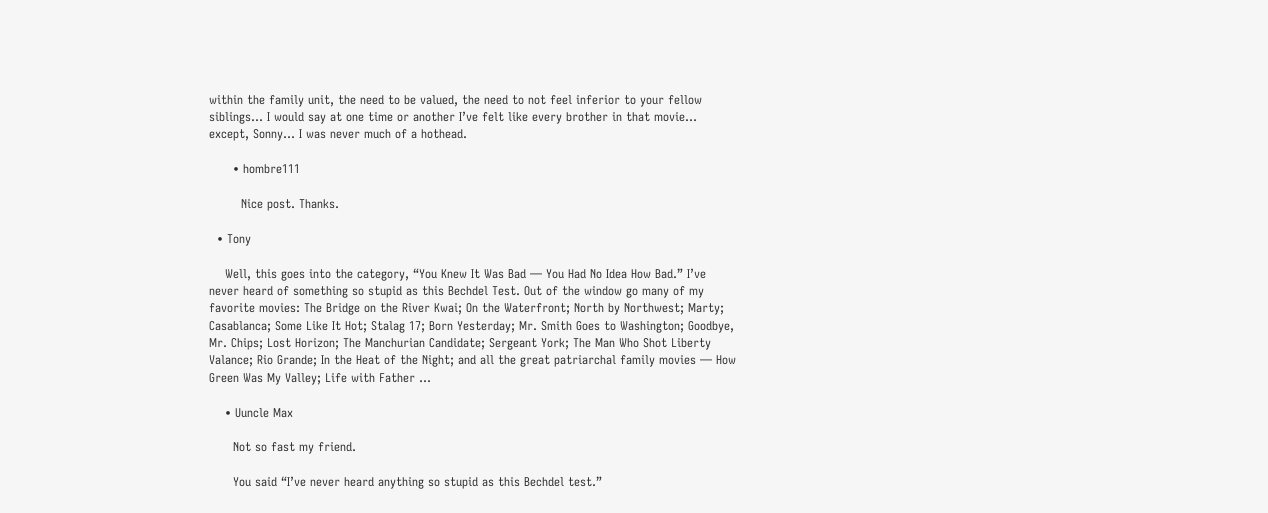within the family unit, the need to be valued, the need to not feel inferior to your fellow siblings… I would say at one time or another I’ve felt like every brother in that movie… except, Sonny… I was never much of a hothead.

      • hombre111

        Nice post. Thanks.

  • Tony

    Well, this goes into the category, “You Knew It Was Bad — You Had No Idea How Bad.” I’ve never heard of something so stupid as this Bechdel Test. Out of the window go many of my favorite movies: The Bridge on the River Kwai; On the Waterfront; North by Northwest; Marty; Casablanca; Some Like It Hot; Stalag 17; Born Yesterday; Mr. Smith Goes to Washington; Goodbye, Mr. Chips; Lost Horizon; The Manchurian Candidate; Sergeant York; The Man Who Shot Liberty Valance; Rio Grande; In the Heat of the Night; and all the great patriarchal family movies — How Green Was My Valley; Life with Father …

    • Uuncle Max

      Not so fast my friend.

      You said “I’ve never heard anything so stupid as this Bechdel test.”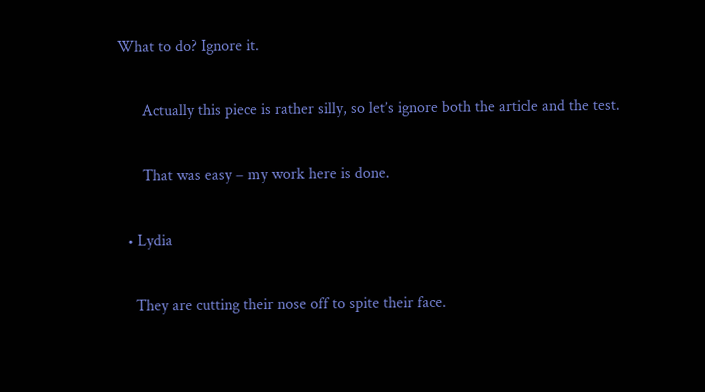What to do? Ignore it.

      Actually this piece is rather silly, so let’s ignore both the article and the test.

      That was easy – my work here is done.

  • Lydia

    They are cutting their nose off to spite their face.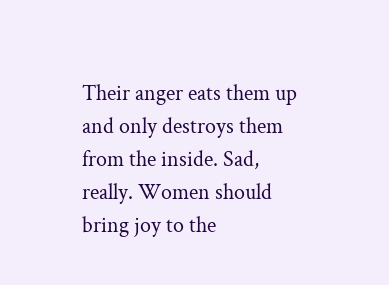Their anger eats them up and only destroys them from the inside. Sad, really. Women should bring joy to the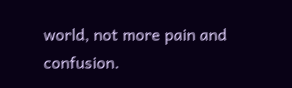world, not more pain and confusion.